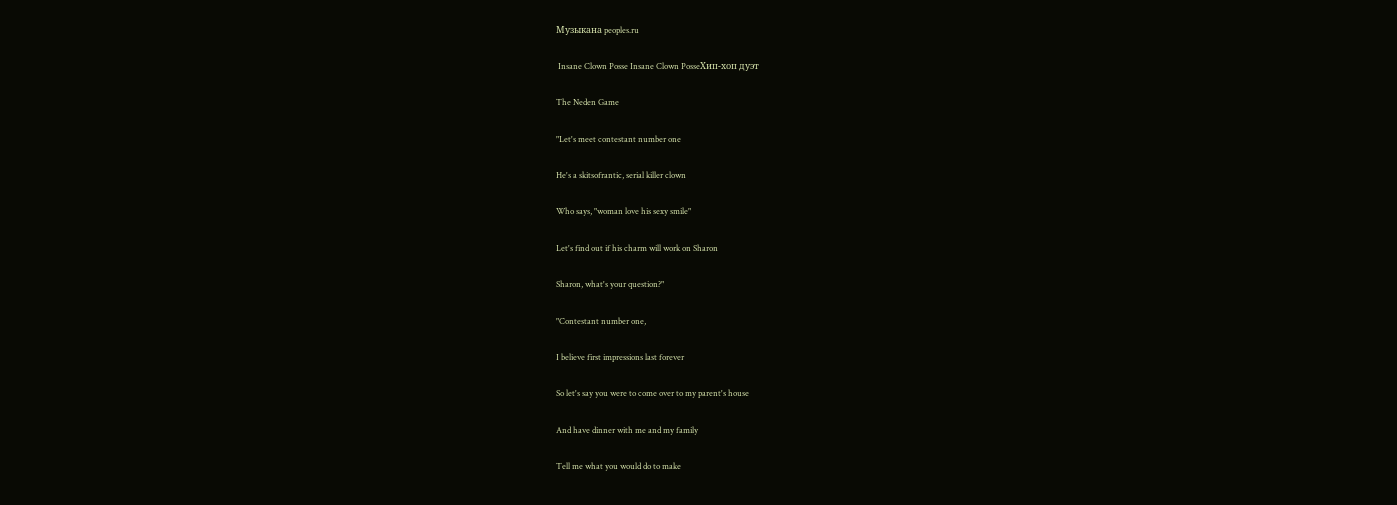Музыкана peoples.ru

 Insane Clown Posse Insane Clown PosseХип-хоп дуэт

The Neden Game

"Let's meet contestant number one

He's a skitsofrantic, serial killer clown

Who says, "woman love his sexy smile"

Let's find out if his charm will work on Sharon

Sharon, what's your question?"

"Contestant number one,

I believe first impressions last forever

So let's say you were to come over to my parent's house

And have dinner with me and my family

Tell me what you would do to make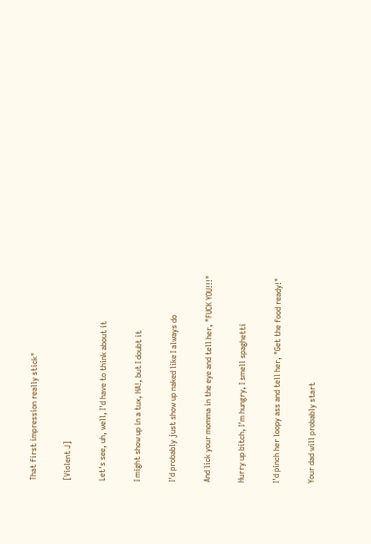That first impression really stick"

[Violent J]

Let's see, uh, well, I'd have to think about it

I might show up in a tux, HA!, but I doubt it

I'd probably just show up naked like I always do

And lick your momma in the eye and tell her, "FUCK YOU!!!"

Hurry up bitch, I'm hungry, I smell spaghetti

I'd pinch her loopy ass and tell her, "Get the food ready!"

Your dad will probably start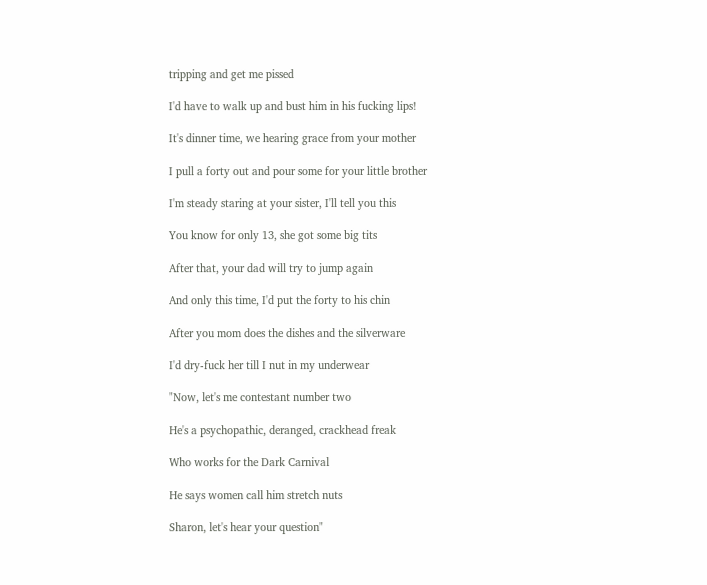tripping and get me pissed

I'd have to walk up and bust him in his fucking lips!

It's dinner time, we hearing grace from your mother

I pull a forty out and pour some for your little brother

I'm steady staring at your sister, I'll tell you this

You know for only 13, she got some big tits

After that, your dad will try to jump again

And only this time, I'd put the forty to his chin

After you mom does the dishes and the silverware

I'd dry-fuck her till I nut in my underwear

"Now, let's me contestant number two

He's a psychopathic, deranged, crackhead freak

Who works for the Dark Carnival

He says women call him stretch nuts

Sharon, let's hear your question"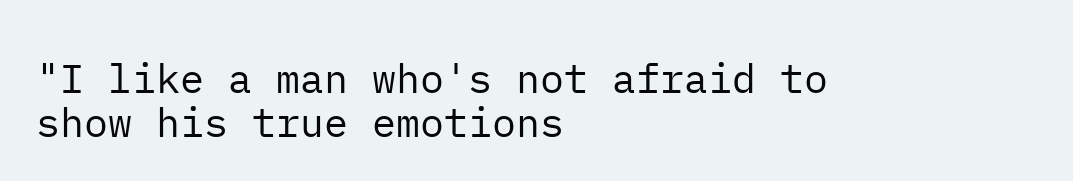"I like a man who's not afraid to show his true emotions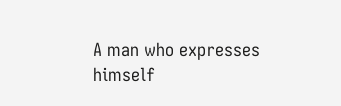A man who expresses himself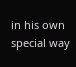in his own special way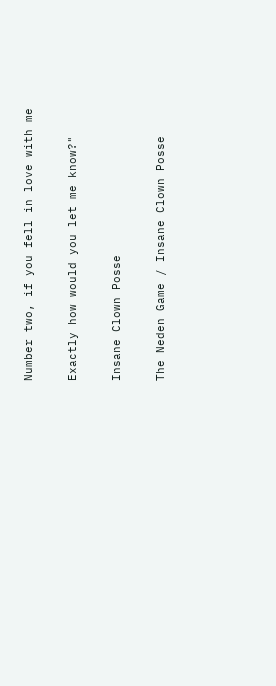Number two, if you fell in love with me

Exactly how would you let me know?"

Insane Clown Posse

The Neden Game / Insane Clown Posse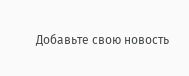Добавьте свою новость